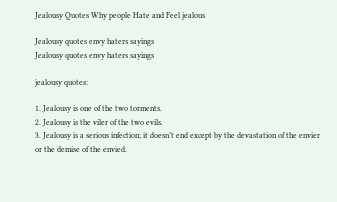Jealousy Quotes Why people Hate and Feel jealous

Jealousy quotes envy haters sayings
Jealousy quotes envy haters sayings

jealousy quotes:

1. Jealousy is one of the two torments.
2. Jealousy is the viler of the two evils.
3. Jealousy is a serious infection; it doesn’t end except by the devastation of the envier or the demise of the envied.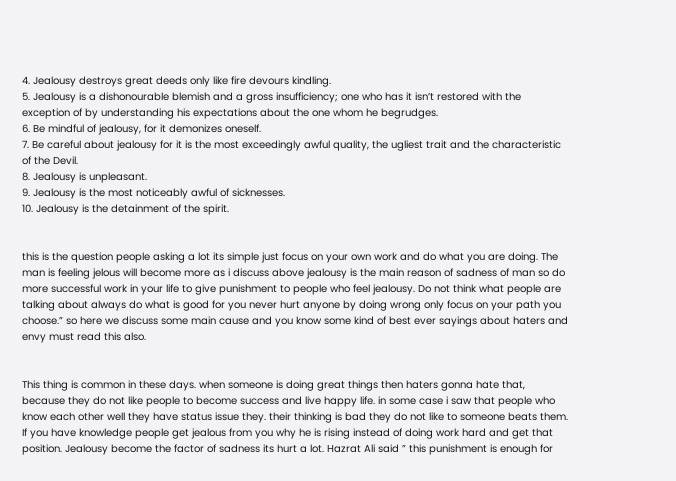4. Jealousy destroys great deeds only like fire devours kindling.
5. Jealousy is a dishonourable blemish and a gross insufficiency; one who has it isn’t restored with the exception of by understanding his expectations about the one whom he begrudges.
6. Be mindful of jealousy, for it demonizes oneself.
7. Be careful about jealousy for it is the most exceedingly awful quality, the ugliest trait and the characteristic of the Devil.
8. Jealousy is unpleasant.
9. Jealousy is the most noticeably awful of sicknesses.
10. Jealousy is the detainment of the spirit.


this is the question people asking a lot its simple just focus on your own work and do what you are doing. The man is feeling jelous will become more as i discuss above jealousy is the main reason of sadness of man so do more successful work in your life to give punishment to people who feel jealousy. Do not think what people are talking about always do what is good for you never hurt anyone by doing wrong only focus on your path you choose.” so here we discuss some main cause and you know some kind of best ever sayings about haters and envy must read this also.


This thing is common in these days. when someone is doing great things then haters gonna hate that, because they do not like people to become success and live happy life. in some case i saw that people who know each other well they have status issue they. their thinking is bad they do not like to someone beats them. If you have knowledge people get jealous from you why he is rising instead of doing work hard and get that position. Jealousy become the factor of sadness its hurt a lot. Hazrat Ali said ” this punishment is enough for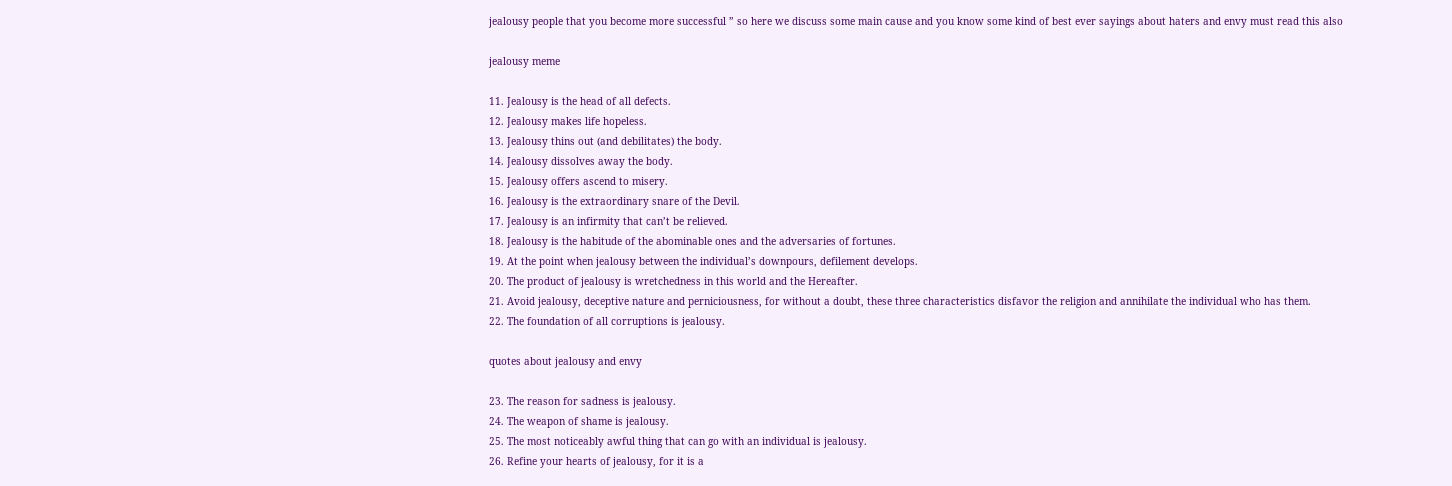jealousy people that you become more successful ” so here we discuss some main cause and you know some kind of best ever sayings about haters and envy must read this also

jealousy meme

11. Jealousy is the head of all defects.
12. Jealousy makes life hopeless.
13. Jealousy thins out (and debilitates) the body.
14. Jealousy dissolves away the body.
15. Jealousy offers ascend to misery.
16. Jealousy is the extraordinary snare of the Devil.
17. Jealousy is an infirmity that can’t be relieved.
18. Jealousy is the habitude of the abominable ones and the adversaries of fortunes.
19. At the point when jealousy between the individual’s downpours, defilement develops.
20. The product of jealousy is wretchedness in this world and the Hereafter.
21. Avoid jealousy, deceptive nature and perniciousness, for without a doubt, these three characteristics disfavor the religion and annihilate the individual who has them.
22. The foundation of all corruptions is jealousy.

quotes about jealousy and envy

23. The reason for sadness is jealousy.
24. The weapon of shame is jealousy.
25. The most noticeably awful thing that can go with an individual is jealousy.
26. Refine your hearts of jealousy, for it is a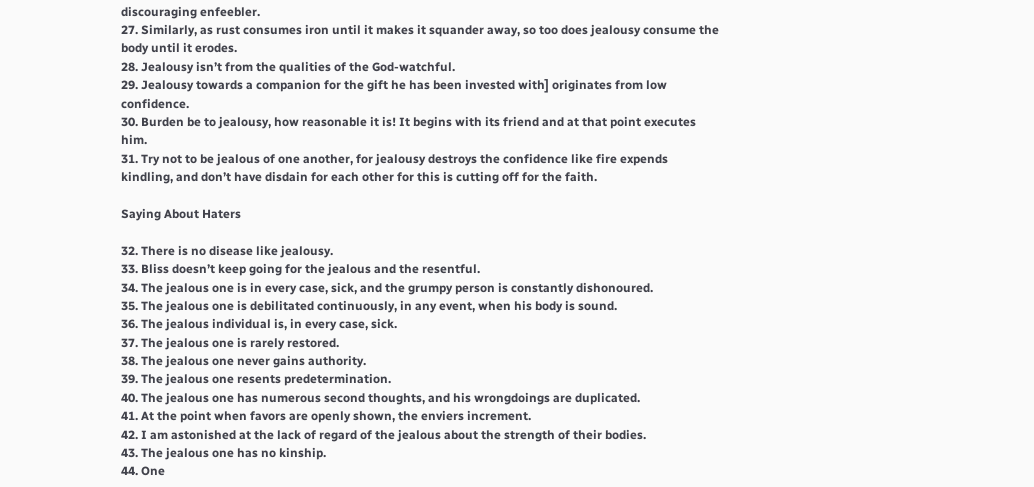discouraging enfeebler.
27. Similarly, as rust consumes iron until it makes it squander away, so too does jealousy consume the body until it erodes.
28. Jealousy isn’t from the qualities of the God-watchful.
29. Jealousy towards a companion for the gift he has been invested with] originates from low confidence.
30. Burden be to jealousy, how reasonable it is! It begins with its friend and at that point executes him.
31. Try not to be jealous of one another, for jealousy destroys the confidence like fire expends kindling, and don’t have disdain for each other for this is cutting off for the faith.

Saying About Haters

32. There is no disease like jealousy.
33. Bliss doesn’t keep going for the jealous and the resentful.
34. The jealous one is in every case, sick, and the grumpy person is constantly dishonoured.
35. The jealous one is debilitated continuously, in any event, when his body is sound.
36. The jealous individual is, in every case, sick.
37. The jealous one is rarely restored.
38. The jealous one never gains authority.
39. The jealous one resents predetermination.
40. The jealous one has numerous second thoughts, and his wrongdoings are duplicated.
41. At the point when favors are openly shown, the enviers increment.
42. I am astonished at the lack of regard of the jealous about the strength of their bodies.
43. The jealous one has no kinship.
44. One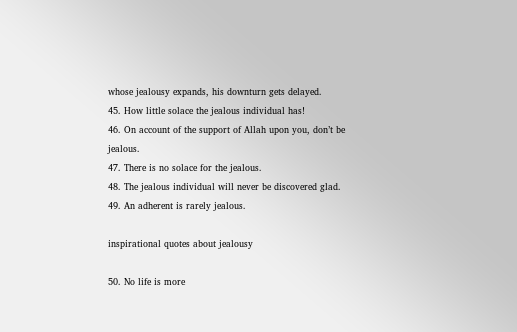whose jealousy expands, his downturn gets delayed.
45. How little solace the jealous individual has!
46. On account of the support of Allah upon you, don’t be jealous.
47. There is no solace for the jealous.
48. The jealous individual will never be discovered glad.
49. An adherent is rarely jealous.

inspirational quotes about jealousy

50. No life is more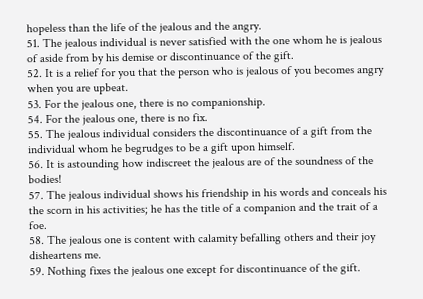hopeless than the life of the jealous and the angry.
51. The jealous individual is never satisfied with the one whom he is jealous of aside from by his demise or discontinuance of the gift.
52. It is a relief for you that the person who is jealous of you becomes angry when you are upbeat.
53. For the jealous one, there is no companionship.
54. For the jealous one, there is no fix.
55. The jealous individual considers the discontinuance of a gift from the individual whom he begrudges to be a gift upon himself.
56. It is astounding how indiscreet the jealous are of the soundness of the bodies!
57. The jealous individual shows his friendship in his words and conceals his the scorn in his activities; he has the title of a companion and the trait of a foe.
58. The jealous one is content with calamity befalling others and their joy disheartens me.
59. Nothing fixes the jealous one except for discontinuance of the gift.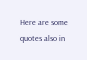Here are some quotes also in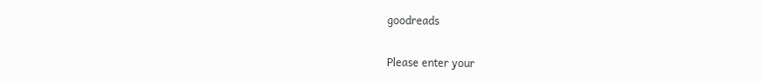goodreads


Please enter your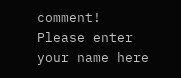comment!
Please enter your name here